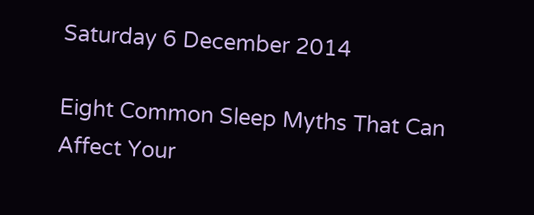Saturday 6 December 2014

Eight Common Sleep Myths That Can Affect Your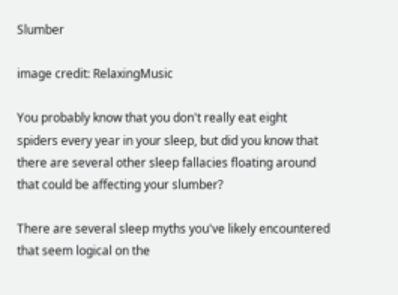Slumber

image credit: RelaxingMusic

You probably know that you don't really eat eight spiders every year in your sleep, but did you know that there are several other sleep fallacies floating around that could be affecting your slumber?

There are several sleep myths you've likely encountered that seem logical on the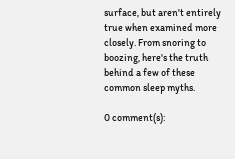surface, but aren't entirely true when examined more closely. From snoring to boozing, here's the truth behind a few of these common sleep myths.

0 comment(s):